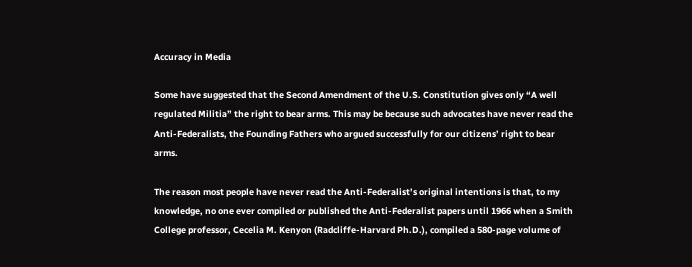Accuracy in Media

Some have suggested that the Second Amendment of the U.S. Constitution gives only “A well regulated Militia” the right to bear arms. This may be because such advocates have never read the Anti-Federalists, the Founding Fathers who argued successfully for our citizens’ right to bear arms.

The reason most people have never read the Anti-Federalist’s original intentions is that, to my knowledge, no one ever compiled or published the Anti-Federalist papers until 1966 when a Smith College professor, Cecelia M. Kenyon (Radcliffe-Harvard Ph.D.), compiled a 580-page volume of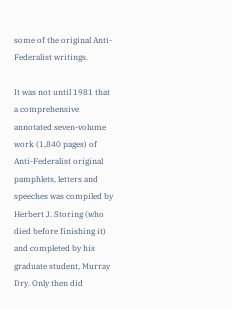some of the original Anti-Federalist writings.

It was not until 1981 that a comprehensive annotated seven-volume work (1,840 pages) of Anti-Federalist original pamphlets, letters and speeches was compiled by Herbert J. Storing (who died before finishing it) and completed by his graduate student, Murray Dry. Only then did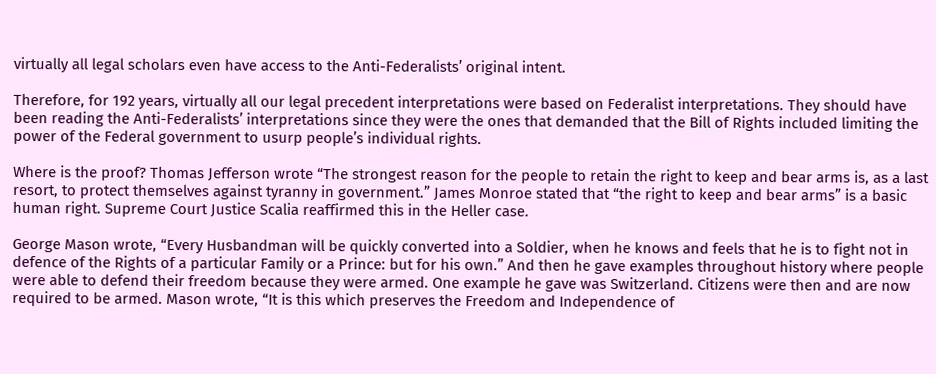virtually all legal scholars even have access to the Anti-Federalists’ original intent.

Therefore, for 192 years, virtually all our legal precedent interpretations were based on Federalist interpretations. They should have been reading the Anti-Federalists’ interpretations since they were the ones that demanded that the Bill of Rights included limiting the power of the Federal government to usurp people’s individual rights.

Where is the proof? Thomas Jefferson wrote “The strongest reason for the people to retain the right to keep and bear arms is, as a last resort, to protect themselves against tyranny in government.” James Monroe stated that “the right to keep and bear arms” is a basic human right. Supreme Court Justice Scalia reaffirmed this in the Heller case.

George Mason wrote, “Every Husbandman will be quickly converted into a Soldier, when he knows and feels that he is to fight not in defence of the Rights of a particular Family or a Prince: but for his own.” And then he gave examples throughout history where people were able to defend their freedom because they were armed. One example he gave was Switzerland. Citizens were then and are now required to be armed. Mason wrote, “It is this which preserves the Freedom and Independence of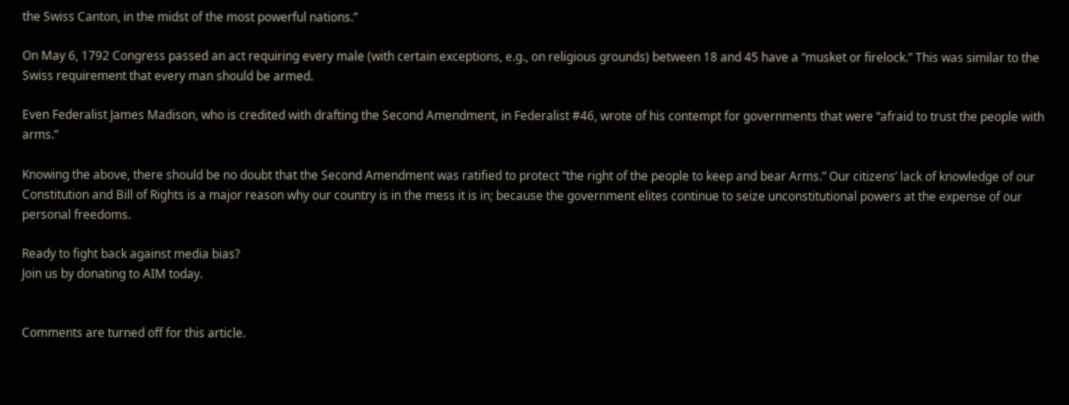the Swiss Canton, in the midst of the most powerful nations.”

On May 6, 1792 Congress passed an act requiring every male (with certain exceptions, e.g., on religious grounds) between 18 and 45 have a “musket or firelock.” This was similar to the Swiss requirement that every man should be armed.

Even Federalist James Madison, who is credited with drafting the Second Amendment, in Federalist #46, wrote of his contempt for governments that were “afraid to trust the people with arms.”

Knowing the above, there should be no doubt that the Second Amendment was ratified to protect “the right of the people to keep and bear Arms.” Our citizens’ lack of knowledge of our Constitution and Bill of Rights is a major reason why our country is in the mess it is in; because the government elites continue to seize unconstitutional powers at the expense of our personal freedoms.

Ready to fight back against media bias?
Join us by donating to AIM today.


Comments are turned off for this article.